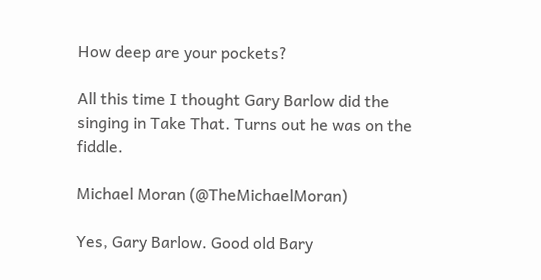How deep are your pockets?

All this time I thought Gary Barlow did the singing in Take That. Turns out he was on the fiddle.

Michael Moran (@TheMichaelMoran)

Yes, Gary Barlow. Good old Bary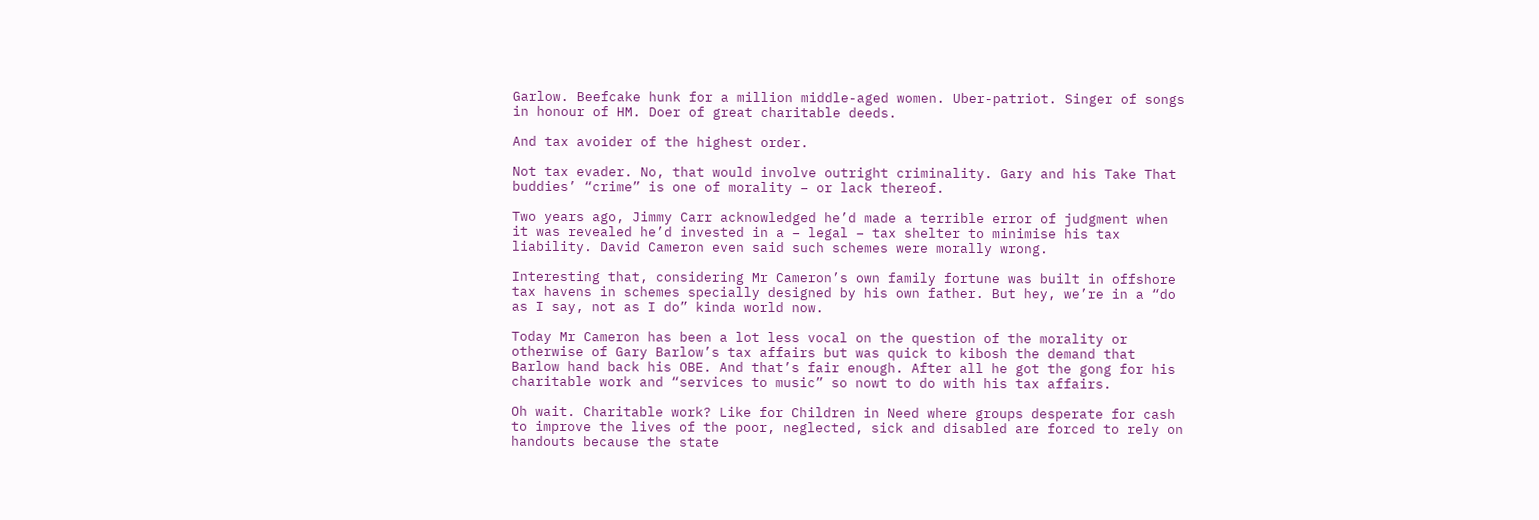Garlow. Beefcake hunk for a million middle-aged women. Uber-patriot. Singer of songs in honour of HM. Doer of great charitable deeds.

And tax avoider of the highest order.

Not tax evader. No, that would involve outright criminality. Gary and his Take That buddies’ “crime” is one of morality – or lack thereof.

Two years ago, Jimmy Carr acknowledged he’d made a terrible error of judgment when it was revealed he’d invested in a – legal – tax shelter to minimise his tax liability. David Cameron even said such schemes were morally wrong.

Interesting that, considering Mr Cameron’s own family fortune was built in offshore tax havens in schemes specially designed by his own father. But hey, we’re in a “do as I say, not as I do” kinda world now.

Today Mr Cameron has been a lot less vocal on the question of the morality or otherwise of Gary Barlow’s tax affairs but was quick to kibosh the demand that Barlow hand back his OBE. And that’s fair enough. After all he got the gong for his charitable work and “services to music” so nowt to do with his tax affairs.

Oh wait. Charitable work? Like for Children in Need where groups desperate for cash to improve the lives of the poor, neglected, sick and disabled are forced to rely on handouts because the state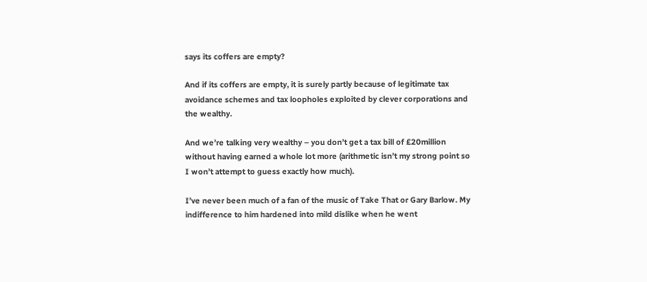says its coffers are empty?

And if its coffers are empty, it is surely partly because of legitimate tax avoidance schemes and tax loopholes exploited by clever corporations and the wealthy.

And we’re talking very wealthy – you don’t get a tax bill of £20million without having earned a whole lot more (arithmetic isn’t my strong point so I won’t attempt to guess exactly how much).

I’ve never been much of a fan of the music of Take That or Gary Barlow. My indifference to him hardened into mild dislike when he went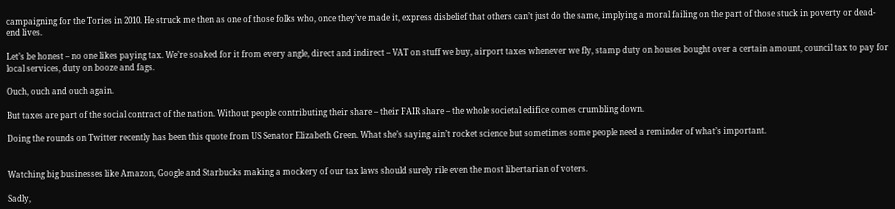campaigning for the Tories in 2010. He struck me then as one of those folks who, once they’ve made it, express disbelief that others can’t just do the same, implying a moral failing on the part of those stuck in poverty or dead-end lives.

Let’s be honest – no one likes paying tax. We’re soaked for it from every angle, direct and indirect – VAT on stuff we buy, airport taxes whenever we fly, stamp duty on houses bought over a certain amount, council tax to pay for local services, duty on booze and fags.

Ouch, ouch and ouch again.

But taxes are part of the social contract of the nation. Without people contributing their share – their FAIR share – the whole societal edifice comes crumbling down.

Doing the rounds on Twitter recently has been this quote from US Senator Elizabeth Green. What she’s saying ain’t rocket science but sometimes some people need a reminder of what’s important.


Watching big businesses like Amazon, Google and Starbucks making a mockery of our tax laws should surely rile even the most libertarian of voters.

Sadly,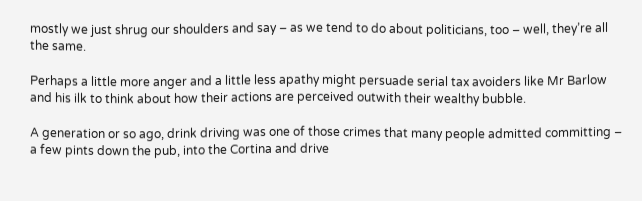mostly we just shrug our shoulders and say – as we tend to do about politicians, too – well, they’re all the same.

Perhaps a little more anger and a little less apathy might persuade serial tax avoiders like Mr Barlow and his ilk to think about how their actions are perceived outwith their wealthy bubble.

A generation or so ago, drink driving was one of those crimes that many people admitted committing – a few pints down the pub, into the Cortina and drive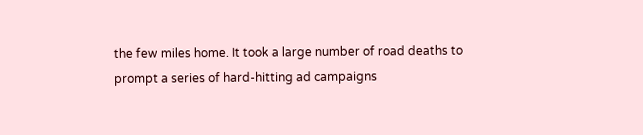the few miles home. It took a large number of road deaths to prompt a series of hard-hitting ad campaigns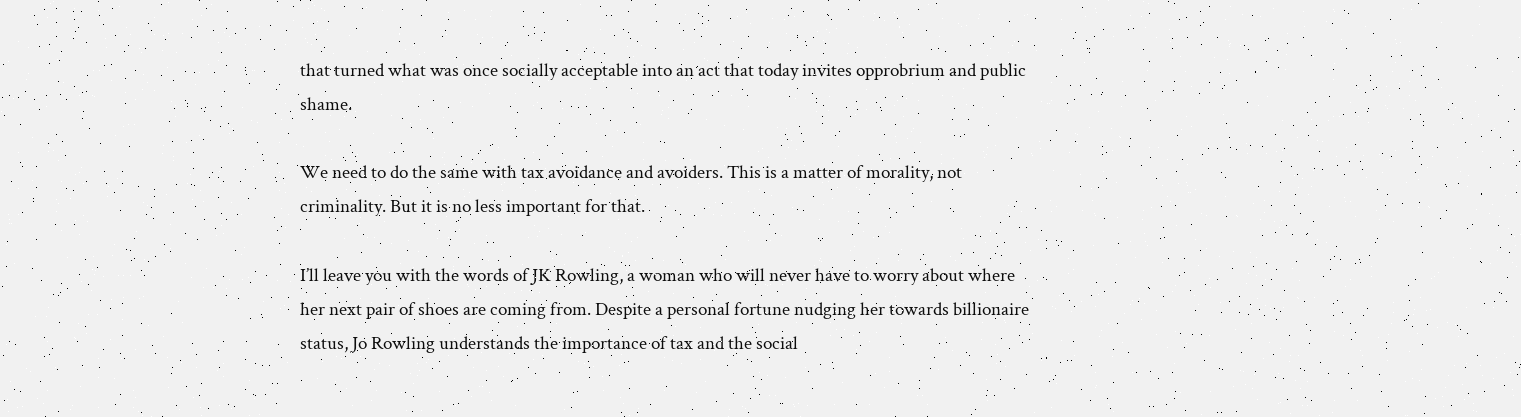that turned what was once socially acceptable into an act that today invites opprobrium and public shame.

We need to do the same with tax avoidance and avoiders. This is a matter of morality, not criminality. But it is no less important for that.

I’ll leave you with the words of JK Rowling, a woman who will never have to worry about where her next pair of shoes are coming from. Despite a personal fortune nudging her towards billionaire status, Jo Rowling understands the importance of tax and the social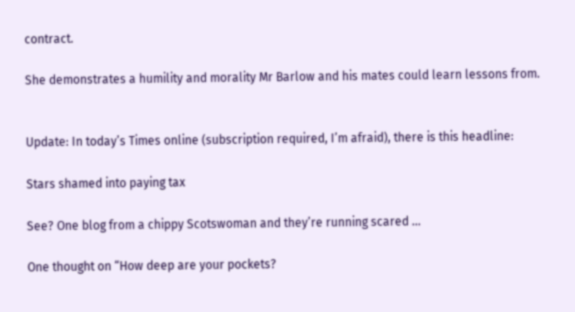contract.

She demonstrates a humility and morality Mr Barlow and his mates could learn lessons from.


Update: In today’s Times online (subscription required, I’m afraid), there is this headline:

Stars shamed into paying tax

See? One blog from a chippy Scotswoman and they’re running scared …

One thought on “How deep are your pockets?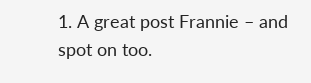1. A great post Frannie – and spot on too.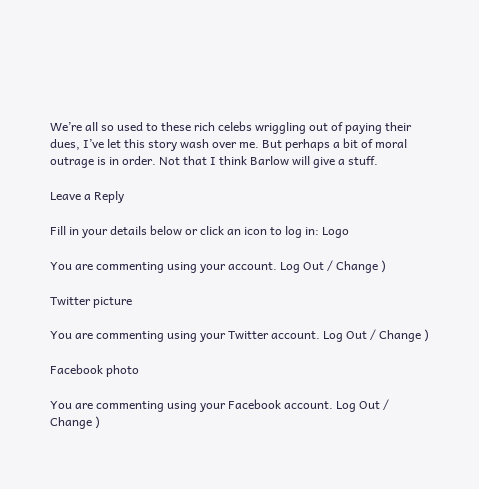We’re all so used to these rich celebs wriggling out of paying their dues, I’ve let this story wash over me. But perhaps a bit of moral outrage is in order. Not that I think Barlow will give a stuff.

Leave a Reply

Fill in your details below or click an icon to log in: Logo

You are commenting using your account. Log Out / Change )

Twitter picture

You are commenting using your Twitter account. Log Out / Change )

Facebook photo

You are commenting using your Facebook account. Log Out / Change )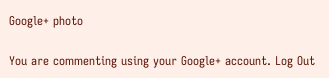Google+ photo

You are commenting using your Google+ account. Log Out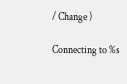/ Change )

Connecting to %s